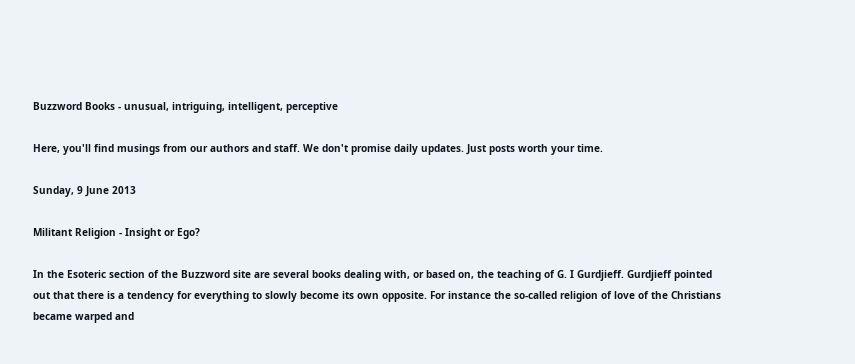Buzzword Books - unusual, intriguing, intelligent, perceptive

Here, you'll find musings from our authors and staff. We don't promise daily updates. Just posts worth your time.

Sunday, 9 June 2013

Militant Religion - Insight or Ego?

In the Esoteric section of the Buzzword site are several books dealing with, or based on, the teaching of G. I Gurdjieff. Gurdjieff pointed out that there is a tendency for everything to slowly become its own opposite. For instance the so-called religion of love of the Christians became warped and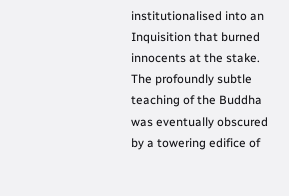institutionalised into an Inquisition that burned innocents at the stake. The profoundly subtle teaching of the Buddha was eventually obscured by a towering edifice of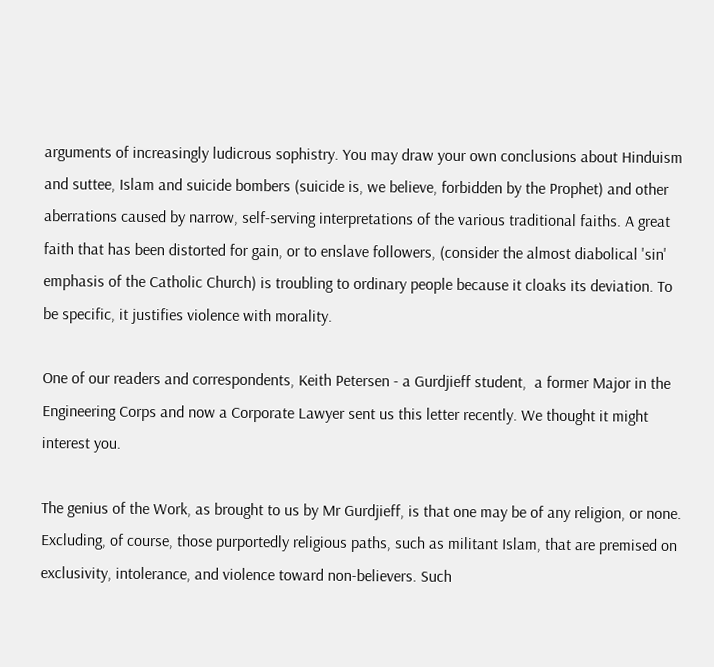arguments of increasingly ludicrous sophistry. You may draw your own conclusions about Hinduism and suttee, Islam and suicide bombers (suicide is, we believe, forbidden by the Prophet) and other aberrations caused by narrow, self-serving interpretations of the various traditional faiths. A great faith that has been distorted for gain, or to enslave followers, (consider the almost diabolical 'sin' emphasis of the Catholic Church) is troubling to ordinary people because it cloaks its deviation. To be specific, it justifies violence with morality.

One of our readers and correspondents, Keith Petersen - a Gurdjieff student,  a former Major in the Engineering Corps and now a Corporate Lawyer sent us this letter recently. We thought it might interest you.

The genius of the Work, as brought to us by Mr Gurdjieff, is that one may be of any religion, or none. Excluding, of course, those purportedly religious paths, such as militant Islam, that are premised on exclusivity, intolerance, and violence toward non-believers. Such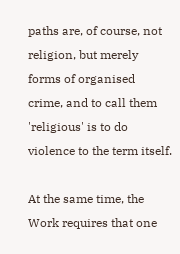paths are, of course, not religion, but merely forms of organised crime, and to call them 'religious' is to do violence to the term itself.

At the same time, the Work requires that one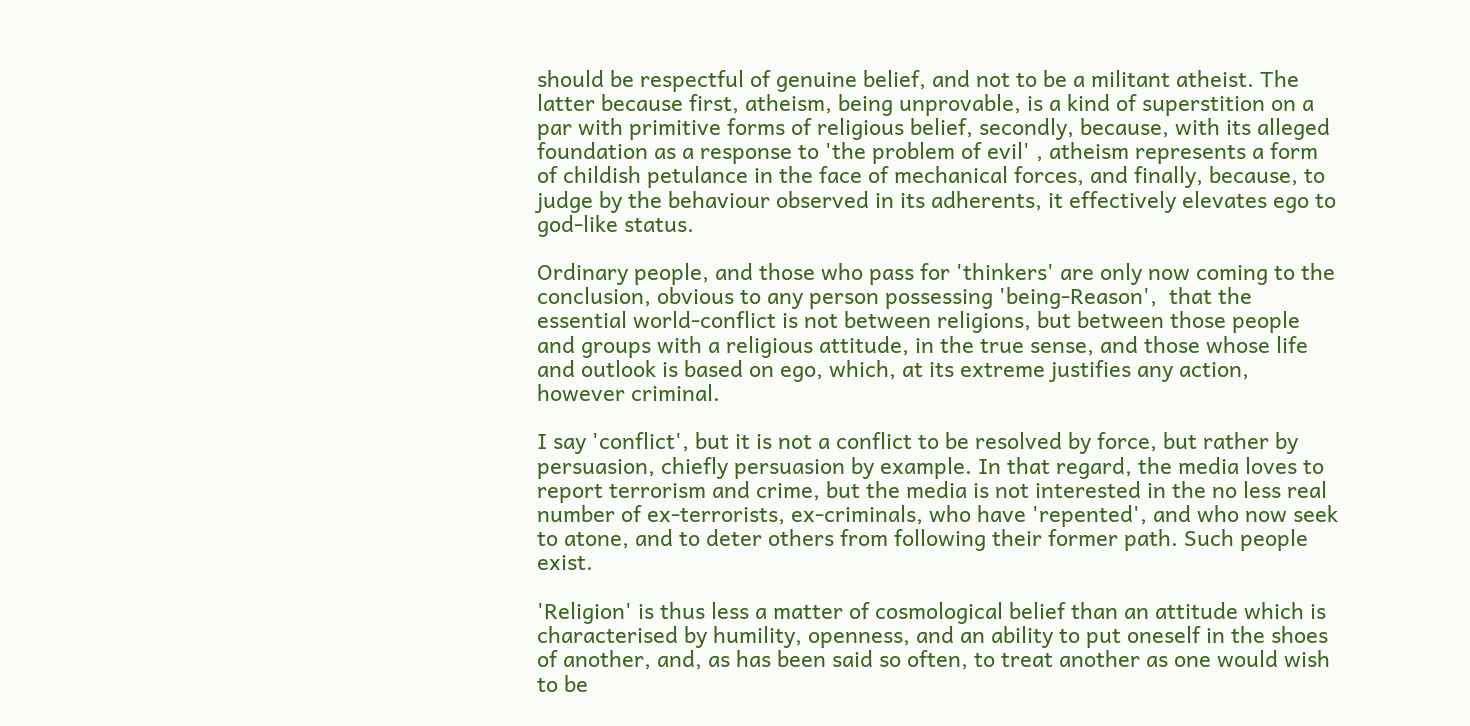should be respectful of genuine belief, and not to be a militant atheist. The latter because first, atheism, being unprovable, is a kind of superstition on a par with primitive forms of religious belief, secondly, because, with its alleged foundation as a response to 'the problem of evil' , atheism represents a form of childish petulance in the face of mechanical forces, and finally, because, to judge by the behaviour observed in its adherents, it effectively elevates ego to god-like status.

Ordinary people, and those who pass for 'thinkers' are only now coming to the conclusion, obvious to any person possessing 'being-Reason',  that the essential world-conflict is not between religions, but between those people and groups with a religious attitude, in the true sense, and those whose life and outlook is based on ego, which, at its extreme justifies any action, however criminal.

I say 'conflict', but it is not a conflict to be resolved by force, but rather by persuasion, chiefly persuasion by example. In that regard, the media loves to report terrorism and crime, but the media is not interested in the no less real number of ex-terrorists, ex-criminals, who have 'repented', and who now seek to atone, and to deter others from following their former path. Such people exist.

'Religion' is thus less a matter of cosmological belief than an attitude which is characterised by humility, openness, and an ability to put oneself in the shoes of another, and, as has been said so often, to treat another as one would wish to be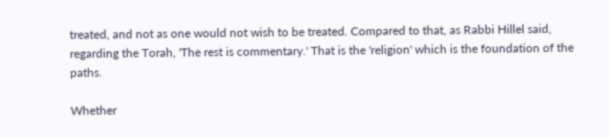treated, and not as one would not wish to be treated. Compared to that, as Rabbi Hillel said, regarding the Torah, 'The rest is commentary.' That is the 'religion' which is the foundation of the paths.

Whether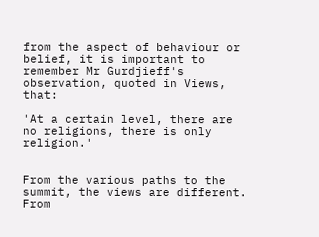from the aspect of behaviour or belief, it is important to remember Mr Gurdjieff's observation, quoted in Views, that:

'At a certain level, there are no religions, there is only religion.'


From the various paths to the summit, the views are different. From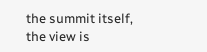the summit itself, the view is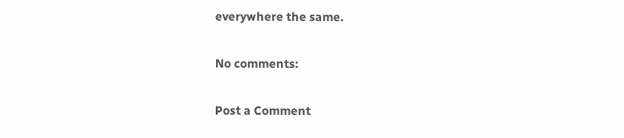everywhere the same.

No comments:

Post a Comment